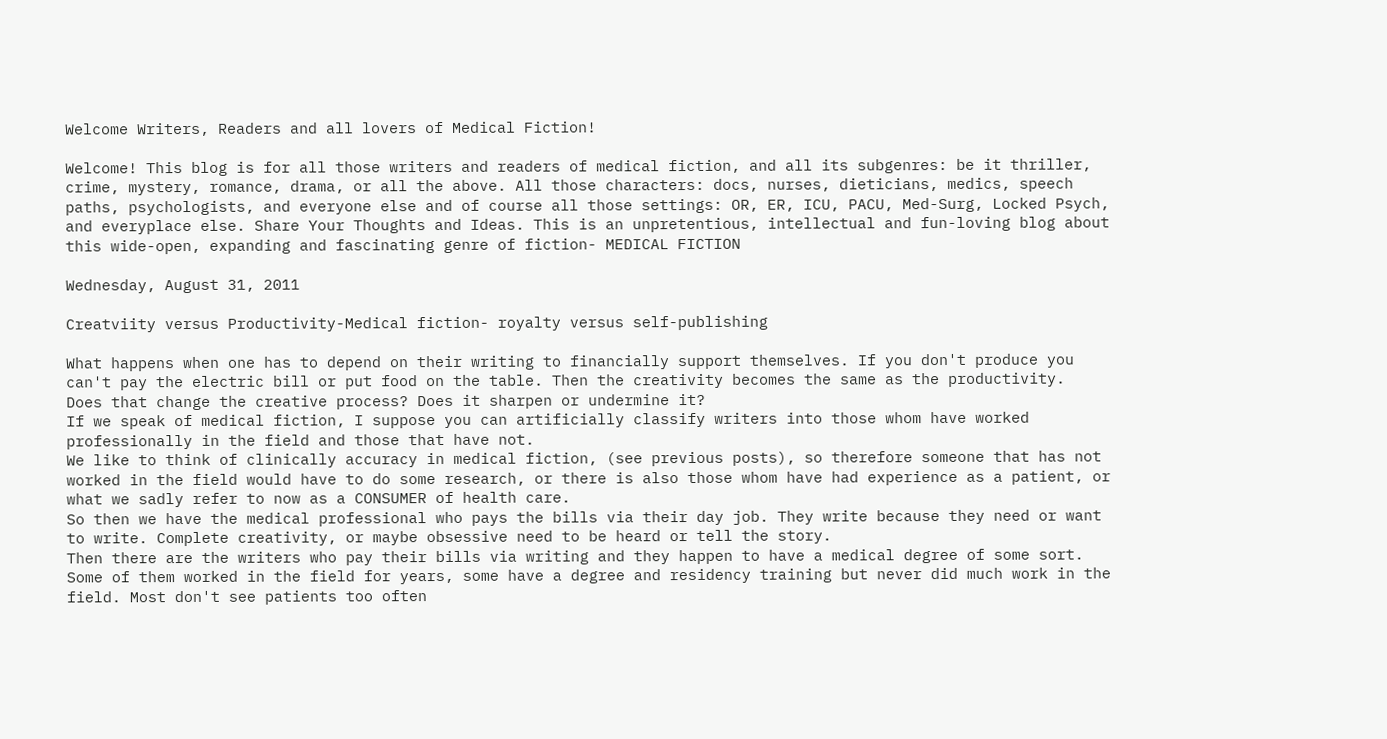Welcome Writers, Readers and all lovers of Medical Fiction!

Welcome! This blog is for all those writers and readers of medical fiction, and all its subgenres: be it thriller, crime, mystery, romance, drama, or all the above. All those characters: docs, nurses, dieticians, medics, speech paths, psychologists, and everyone else and of course all those settings: OR, ER, ICU, PACU, Med-Surg, Locked Psych, and everyplace else. Share Your Thoughts and Ideas. This is an unpretentious, intellectual and fun-loving blog about this wide-open, expanding and fascinating genre of fiction- MEDICAL FICTION

Wednesday, August 31, 2011

Creatviity versus Productivity-Medical fiction- royalty versus self-publishing

What happens when one has to depend on their writing to financially support themselves. If you don't produce you can't pay the electric bill or put food on the table. Then the creativity becomes the same as the productivity.
Does that change the creative process? Does it sharpen or undermine it?
If we speak of medical fiction, I suppose you can artificially classify writers into those whom have worked professionally in the field and those that have not.
We like to think of clinically accuracy in medical fiction, (see previous posts), so therefore someone that has not worked in the field would have to do some research, or there is also those whom have had experience as a patient, or what we sadly refer to now as a CONSUMER of health care.
So then we have the medical professional who pays the bills via their day job. They write because they need or want to write. Complete creativity, or maybe obsessive need to be heard or tell the story.
Then there are the writers who pay their bills via writing and they happen to have a medical degree of some sort. Some of them worked in the field for years, some have a degree and residency training but never did much work in the field. Most don't see patients too often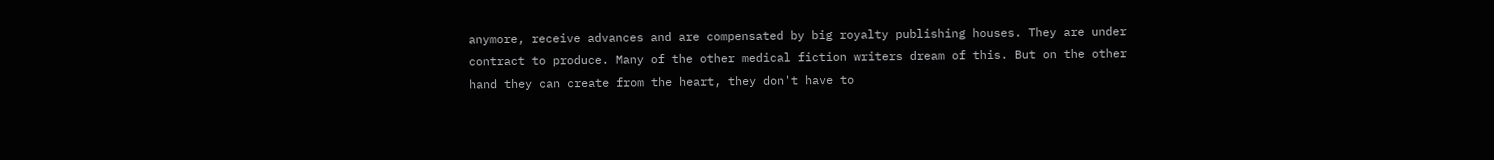anymore, receive advances and are compensated by big royalty publishing houses. They are under contract to produce. Many of the other medical fiction writers dream of this. But on the other hand they can create from the heart, they don't have to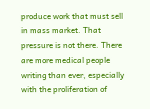produce work that must sell in mass market. That pressure is not there. There are more medical people writing than ever, especially with the proliferation of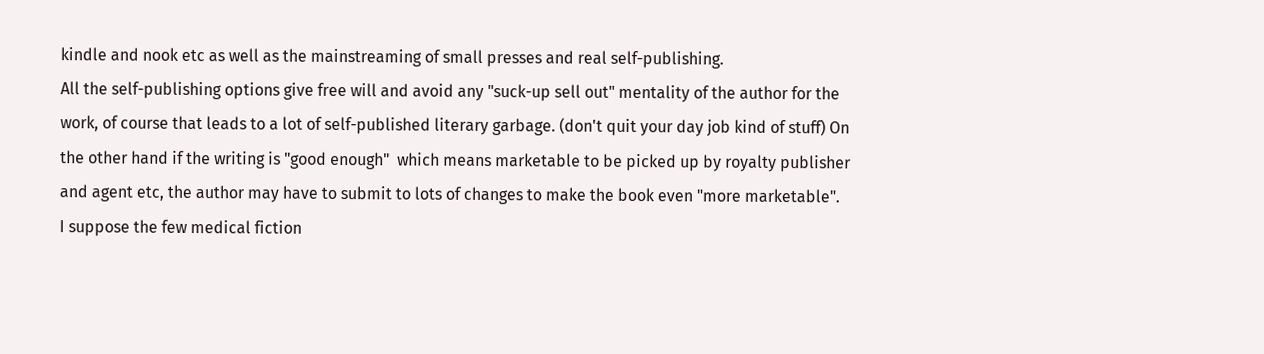kindle and nook etc as well as the mainstreaming of small presses and real self-publishing.
All the self-publishing options give free will and avoid any "suck-up sell out" mentality of the author for the work, of course that leads to a lot of self-published literary garbage. (don't quit your day job kind of stuff) On the other hand if the writing is "good enough"  which means marketable to be picked up by royalty publisher and agent etc, the author may have to submit to lots of changes to make the book even "more marketable".
I suppose the few medical fiction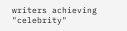writers achieving "celebrity"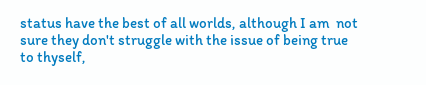status have the best of all worlds, although I am  not sure they don't struggle with the issue of being true to thyself,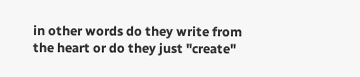in other words do they write from the heart or do they just "create"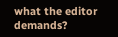what the editor demands?